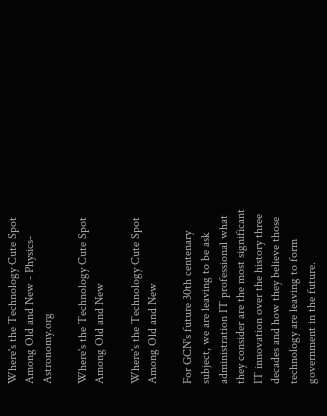Where's the Technology Cute Spot Among Old and New - Physics-Astronomy.org

Where's the Technology Cute Spot Among Old and New

Where's the Technology Cute Spot Among Old and New

For GCN's future 30th centenary subject, we are leaving to be ask administration IT professional what they consider are the most significant IT innovation over the history three decades and how they believe those technology are leaving to form government in the future.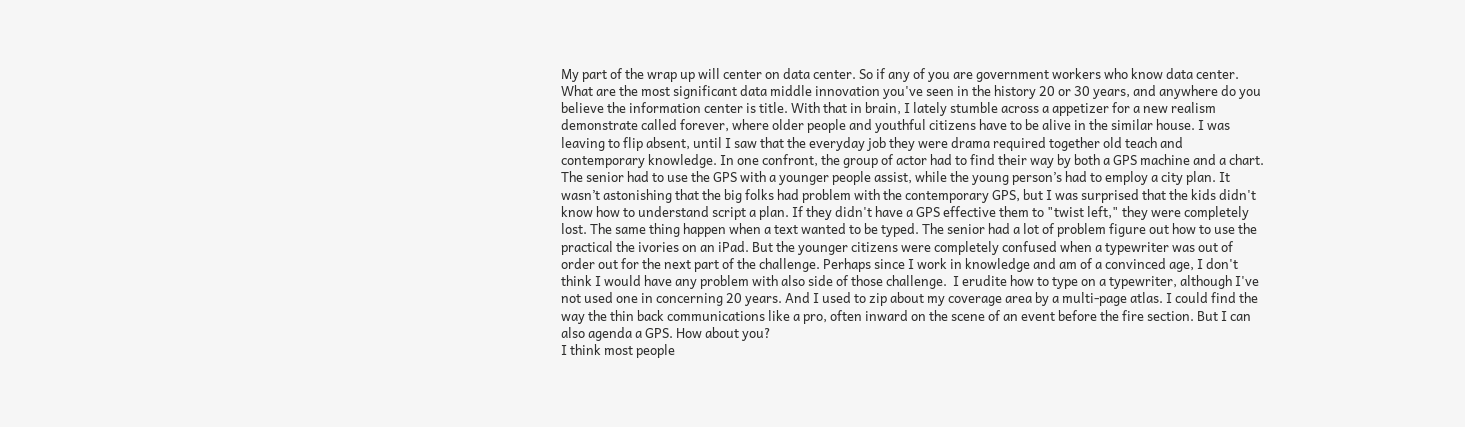My part of the wrap up will center on data center. So if any of you are government workers who know data center. What are the most significant data middle innovation you've seen in the history 20 or 30 years, and anywhere do you believe the information center is title. With that in brain, I lately stumble across a appetizer for a new realism demonstrate called forever, where older people and youthful citizens have to be alive in the similar house. I was leaving to flip absent, until I saw that the everyday job they were drama required together old teach and contemporary knowledge. In one confront, the group of actor had to find their way by both a GPS machine and a chart. The senior had to use the GPS with a younger people assist, while the young person’s had to employ a city plan. It wasn’t astonishing that the big folks had problem with the contemporary GPS, but I was surprised that the kids didn't know how to understand script a plan. If they didn't have a GPS effective them to "twist left," they were completely lost. The same thing happen when a text wanted to be typed. The senior had a lot of problem figure out how to use the practical the ivories on an iPad. But the younger citizens were completely confused when a typewriter was out of order out for the next part of the challenge. Perhaps since I work in knowledge and am of a convinced age, I don't think I would have any problem with also side of those challenge.  I erudite how to type on a typewriter, although I've not used one in concerning 20 years. And I used to zip about my coverage area by a multi-page atlas. I could find the way the thin back communications like a pro, often inward on the scene of an event before the fire section. But I can also agenda a GPS. How about you?
I think most people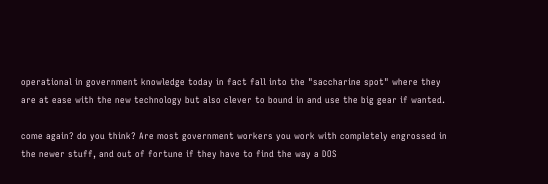operational in government knowledge today in fact fall into the "saccharine spot" where they are at ease with the new technology but also clever to bound in and use the big gear if wanted.

come again? do you think? Are most government workers you work with completely engrossed in the newer stuff, and out of fortune if they have to find the way a DOS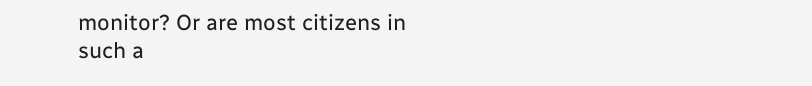monitor? Or are most citizens in such a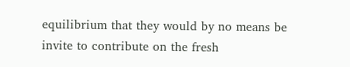equilibrium that they would by no means be invite to contribute on the fresh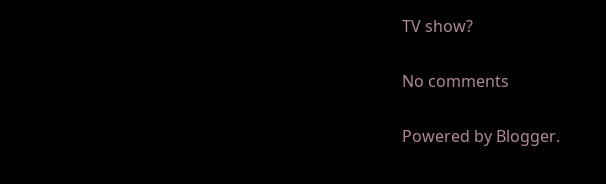TV show?

No comments

Powered by Blogger.